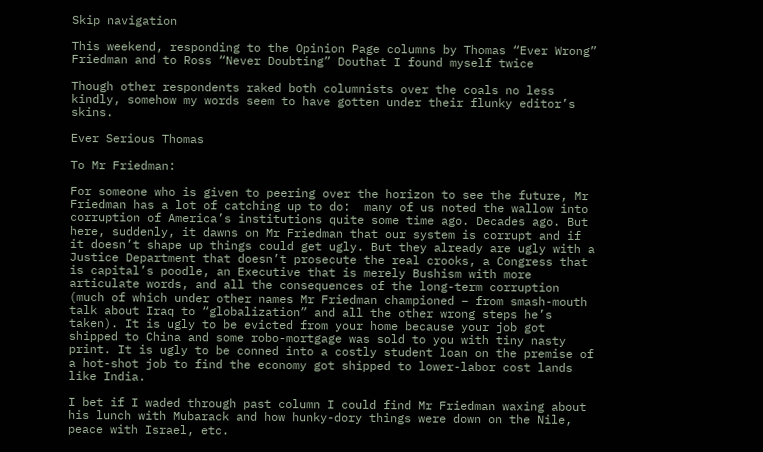Skip navigation

This weekend, responding to the Opinion Page columns by Thomas “Ever Wrong”  Friedman and to Ross “Never Doubting” Douthat I found myself twice

Though other respondents raked both columnists over the coals no less kindly, somehow my words seem to have gotten under their flunky editor’s skins.

Ever Serious Thomas

To Mr Friedman:

For someone who is given to peering over the horizon to see the future, Mr Friedman has a lot of catching up to do:  many of us noted the wallow into corruption of America’s institutions quite some time ago. Decades ago. But here, suddenly, it dawns on Mr Friedman that our system is corrupt and if it doesn’t shape up things could get ugly. But they already are ugly with a Justice Department that doesn’t prosecute the real crooks, a Congress that is capital’s poodle, an Executive that is merely Bushism with more articulate words, and all the consequences of the long-term corruption (much of which under other names Mr Friedman championed – from smash-mouth talk about Iraq to “globalization” and all the other wrong steps he’s taken). It is ugly to be evicted from your home because your job got shipped to China and some robo-mortgage was sold to you with tiny nasty print. It is ugly to be conned into a costly student loan on the premise of a hot-shot job to find the economy got shipped to lower-labor cost lands like India.

I bet if I waded through past column I could find Mr Friedman waxing about his lunch with Mubarack and how hunky-dory things were down on the Nile, peace with Israel, etc.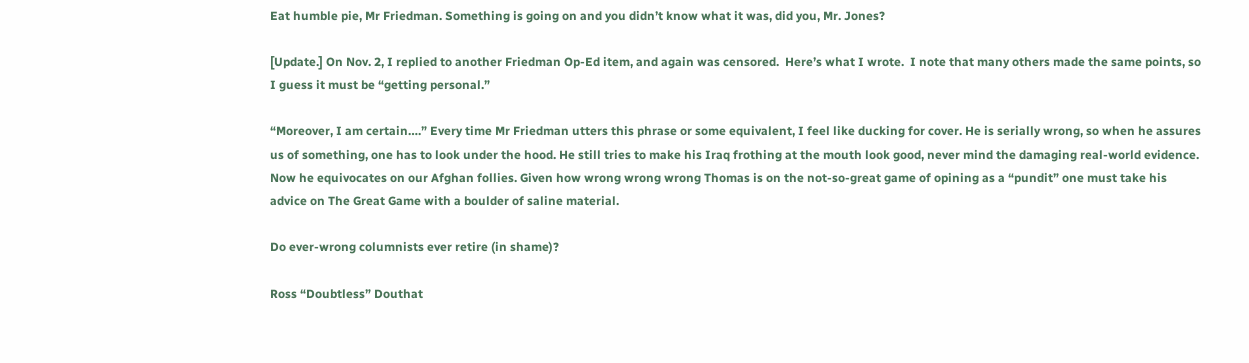Eat humble pie, Mr Friedman. Something is going on and you didn’t know what it was, did you, Mr. Jones?

[Update.] On Nov. 2, I replied to another Friedman Op-Ed item, and again was censored.  Here’s what I wrote.  I note that many others made the same points, so I guess it must be “getting personal.”

“Moreover, I am certain….” Every time Mr Friedman utters this phrase or some equivalent, I feel like ducking for cover. He is serially wrong, so when he assures us of something, one has to look under the hood. He still tries to make his Iraq frothing at the mouth look good, never mind the damaging real-world evidence. Now he equivocates on our Afghan follies. Given how wrong wrong wrong Thomas is on the not-so-great game of opining as a “pundit” one must take his advice on The Great Game with a boulder of saline material.

Do ever-wrong columnists ever retire (in shame)?

Ross “Doubtless” Douthat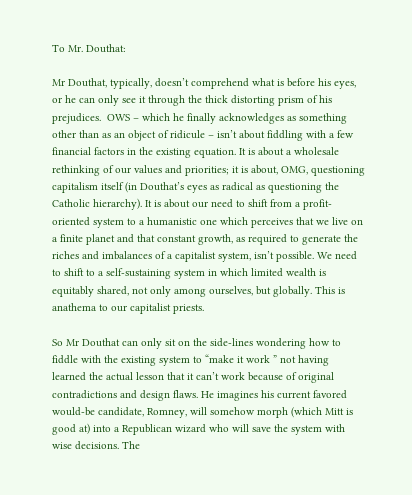To Mr. Douthat:

Mr Douthat, typically, doesn’t comprehend what is before his eyes, or he can only see it through the thick distorting prism of his prejudices.  OWS – which he finally acknowledges as something other than as an object of ridicule – isn’t about fiddling with a few financial factors in the existing equation. It is about a wholesale rethinking of our values and priorities; it is about, OMG, questioning capitalism itself (in Douthat’s eyes as radical as questioning the Catholic hierarchy). It is about our need to shift from a profit-oriented system to a humanistic one which perceives that we live on a finite planet and that constant growth, as required to generate the riches and imbalances of a capitalist system, isn’t possible. We need to shift to a self-sustaining system in which limited wealth is equitably shared, not only among ourselves, but globally. This is anathema to our capitalist priests.

So Mr Douthat can only sit on the side-lines wondering how to fiddle with the existing system to “make it work ” not having learned the actual lesson that it can’t work because of original contradictions and design flaws. He imagines his current favored would-be candidate, Romney, will somehow morph (which Mitt is good at) into a Republican wizard who will save the system with wise decisions. The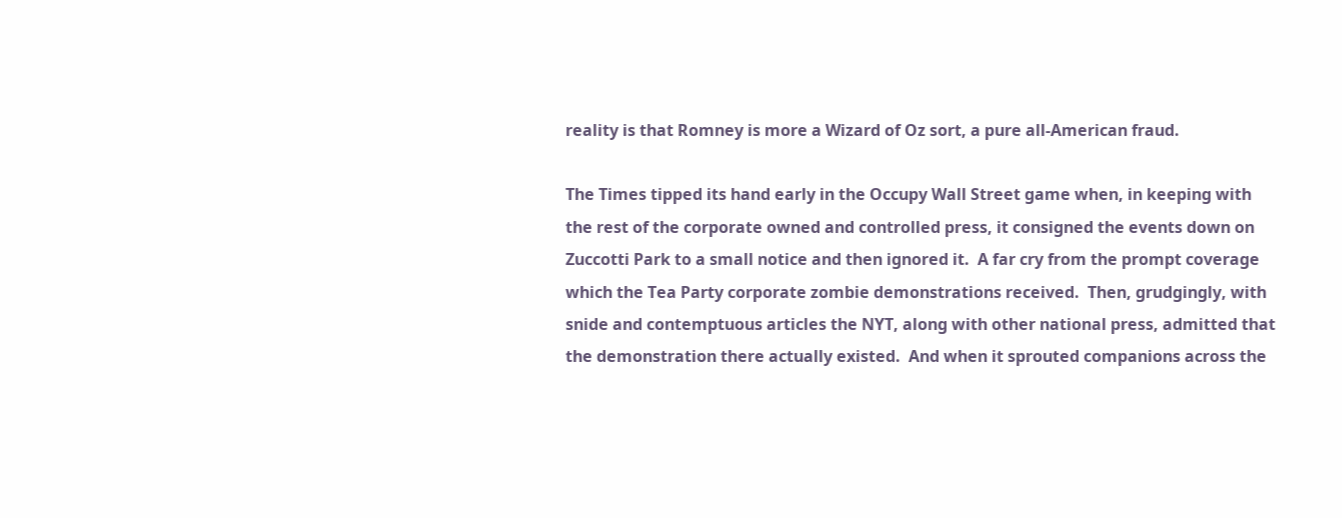reality is that Romney is more a Wizard of Oz sort, a pure all-American fraud.

The Times tipped its hand early in the Occupy Wall Street game when, in keeping with the rest of the corporate owned and controlled press, it consigned the events down on Zuccotti Park to a small notice and then ignored it.  A far cry from the prompt coverage which the Tea Party corporate zombie demonstrations received.  Then, grudgingly, with snide and contemptuous articles the NYT, along with other national press, admitted that the demonstration there actually existed.  And when it sprouted companions across the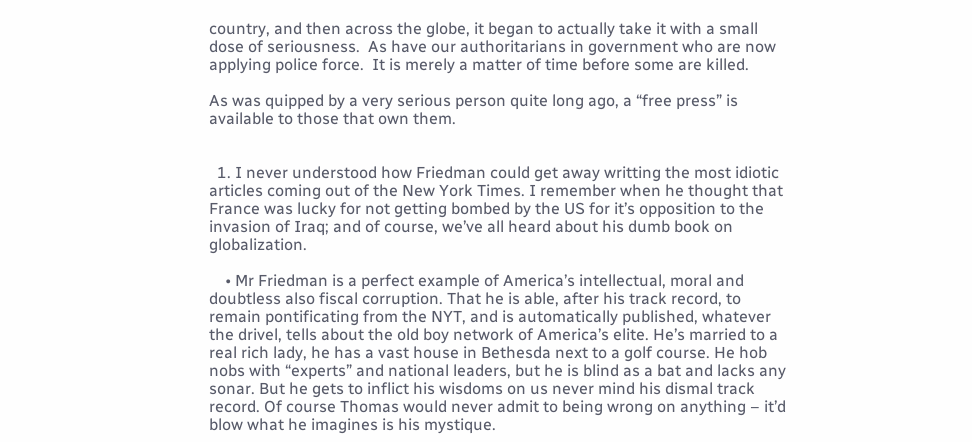country, and then across the globe, it began to actually take it with a small dose of seriousness.  As have our authoritarians in government who are now applying police force.  It is merely a matter of time before some are killed.

As was quipped by a very serious person quite long ago, a “free press” is available to those that own them.


  1. I never understood how Friedman could get away writting the most idiotic articles coming out of the New York Times. I remember when he thought that France was lucky for not getting bombed by the US for it’s opposition to the invasion of Iraq; and of course, we’ve all heard about his dumb book on globalization.

    • Mr Friedman is a perfect example of America’s intellectual, moral and doubtless also fiscal corruption. That he is able, after his track record, to remain pontificating from the NYT, and is automatically published, whatever the drivel, tells about the old boy network of America’s elite. He’s married to a real rich lady, he has a vast house in Bethesda next to a golf course. He hob nobs with “experts” and national leaders, but he is blind as a bat and lacks any sonar. But he gets to inflict his wisdoms on us never mind his dismal track record. Of course Thomas would never admit to being wrong on anything – it’d blow what he imagines is his mystique.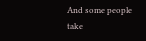And some people take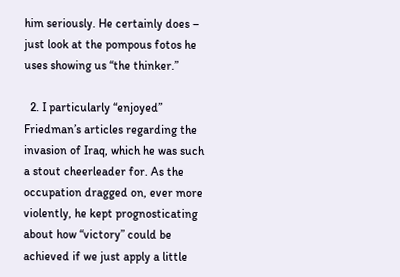him seriously. He certainly does – just look at the pompous fotos he uses showing us “the thinker.”

  2. I particularly “enjoyed” Friedman’s articles regarding the invasion of Iraq, which he was such a stout cheerleader for. As the occupation dragged on, ever more violently, he kept prognosticating about how “victory” could be achieved if we just apply a little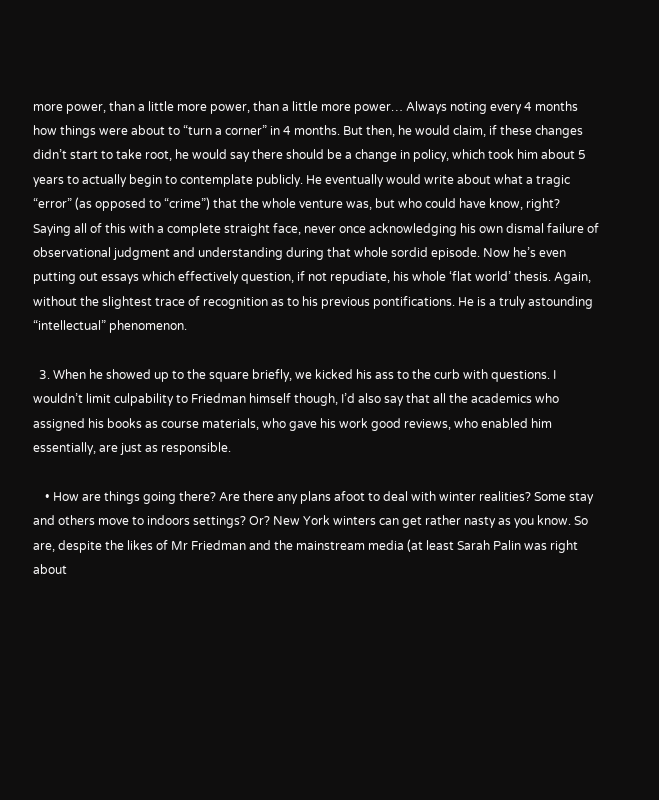more power, than a little more power, than a little more power… Always noting every 4 months how things were about to “turn a corner” in 4 months. But then, he would claim, if these changes didn’t start to take root, he would say there should be a change in policy, which took him about 5 years to actually begin to contemplate publicly. He eventually would write about what a tragic “error” (as opposed to “crime”) that the whole venture was, but who could have know, right? Saying all of this with a complete straight face, never once acknowledging his own dismal failure of observational judgment and understanding during that whole sordid episode. Now he’s even putting out essays which effectively question, if not repudiate, his whole ‘flat world’ thesis. Again, without the slightest trace of recognition as to his previous pontifications. He is a truly astounding “intellectual” phenomenon.

  3. When he showed up to the square briefly, we kicked his ass to the curb with questions. I wouldn’t limit culpability to Friedman himself though, I’d also say that all the academics who assigned his books as course materials, who gave his work good reviews, who enabled him essentially, are just as responsible.

    • How are things going there? Are there any plans afoot to deal with winter realities? Some stay and others move to indoors settings? Or? New York winters can get rather nasty as you know. So are, despite the likes of Mr Friedman and the mainstream media (at least Sarah Palin was right about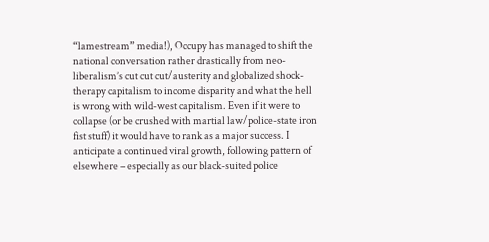“lamestream” media!), Occupy has managed to shift the national conversation rather drastically from neo-liberalism’s cut cut cut/austerity and globalized shock-therapy capitalism to income disparity and what the hell is wrong with wild-west capitalism. Even if it were to collapse (or be crushed with martial law/police-state iron fist stuff) it would have to rank as a major success. I anticipate a continued viral growth, following pattern of elsewhere – especially as our black-suited police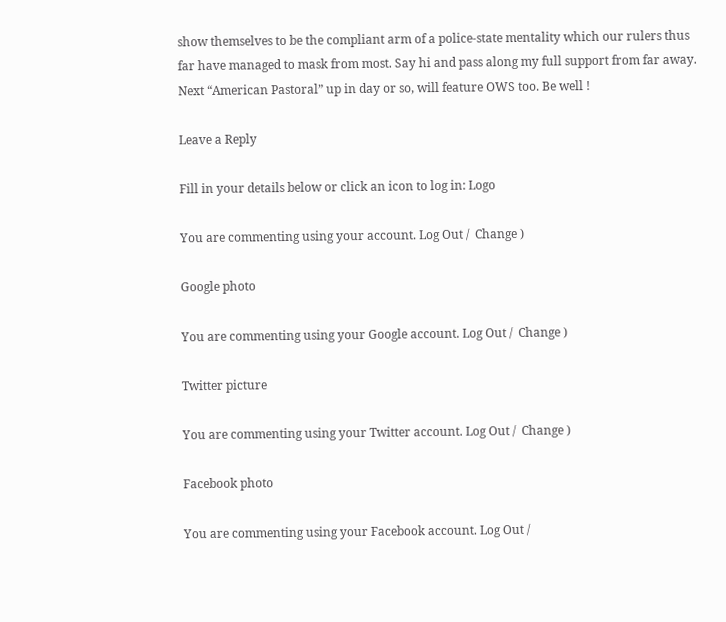show themselves to be the compliant arm of a police-state mentality which our rulers thus far have managed to mask from most. Say hi and pass along my full support from far away. Next “American Pastoral” up in day or so, will feature OWS too. Be well !

Leave a Reply

Fill in your details below or click an icon to log in: Logo

You are commenting using your account. Log Out /  Change )

Google photo

You are commenting using your Google account. Log Out /  Change )

Twitter picture

You are commenting using your Twitter account. Log Out /  Change )

Facebook photo

You are commenting using your Facebook account. Log Out /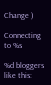Change )

Connecting to %s

%d bloggers like this: